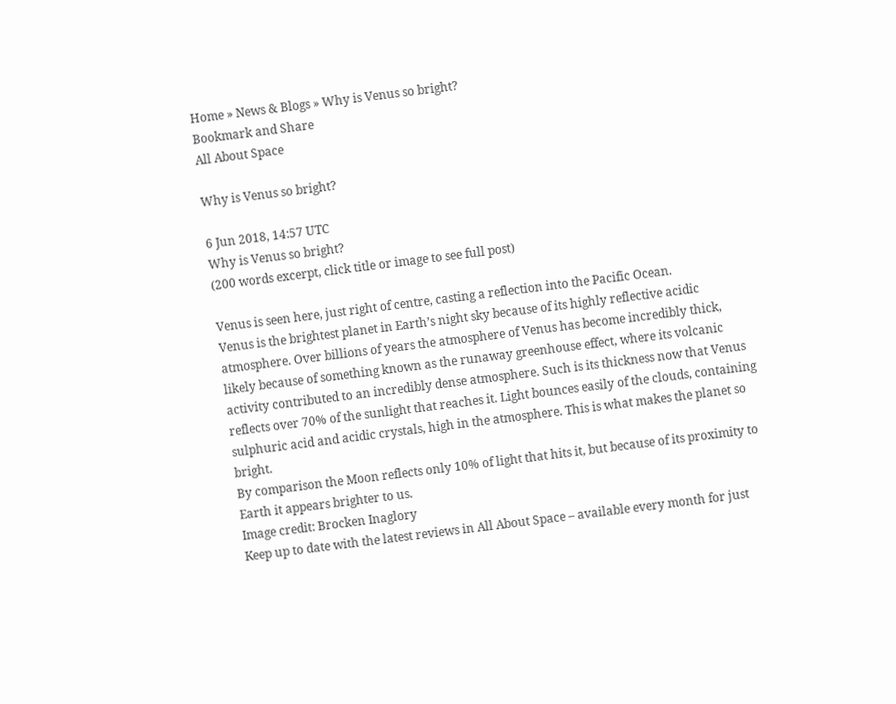Home » News & Blogs » Why is Venus so bright?
Bookmark and Share
All About Space

Why is Venus so bright?

6 Jun 2018, 14:57 UTC
Why is Venus so bright?
(200 words excerpt, click title or image to see full post)

Venus is seen here, just right of centre, casting a reflection into the Pacific Ocean.
Venus is the brightest planet in Earth’s night sky because of its highly reflective acidic atmosphere. Over billions of years the atmosphere of Venus has become incredibly thick, likely because of something known as the runaway greenhouse effect, where its volcanic activity contributed to an incredibly dense atmosphere. Such is its thickness now that Venus reflects over 70% of the sunlight that reaches it. Light bounces easily of the clouds, containing sulphuric acid and acidic crystals, high in the atmosphere. This is what makes the planet so bright.
By comparison the Moon reflects only 10% of light that hits it, but because of its proximity to Earth it appears brighter to us.
Image credit: Brocken Inaglory
Keep up to date with the latest reviews in All About Space – available every month for just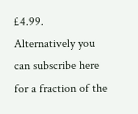£4.99. Alternatively you can subscribe here for a fraction of the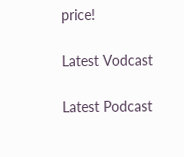price!

Latest Vodcast

Latest Podcast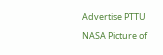Advertise PTTU

NASA Picture of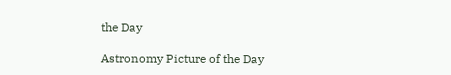the Day

Astronomy Picture of the Day